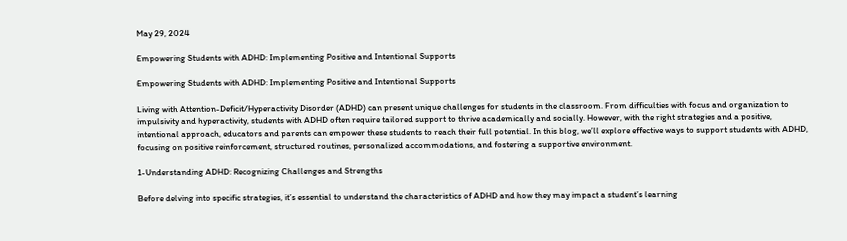May 29, 2024

Empowering Students with ADHD: Implementing Positive and Intentional Supports

Empowering Students with ADHD: Implementing Positive and Intentional Supports

Living with Attention-Deficit/Hyperactivity Disorder (ADHD) can present unique challenges for students in the classroom. From difficulties with focus and organization to impulsivity and hyperactivity, students with ADHD often require tailored support to thrive academically and socially. However, with the right strategies and a positive, intentional approach, educators and parents can empower these students to reach their full potential. In this blog, we’ll explore effective ways to support students with ADHD, focusing on positive reinforcement, structured routines, personalized accommodations, and fostering a supportive environment.

1-Understanding ADHD: Recognizing Challenges and Strengths

Before delving into specific strategies, it’s essential to understand the characteristics of ADHD and how they may impact a student’s learning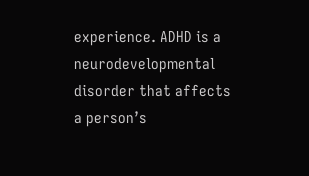experience. ADHD is a neurodevelopmental disorder that affects a person’s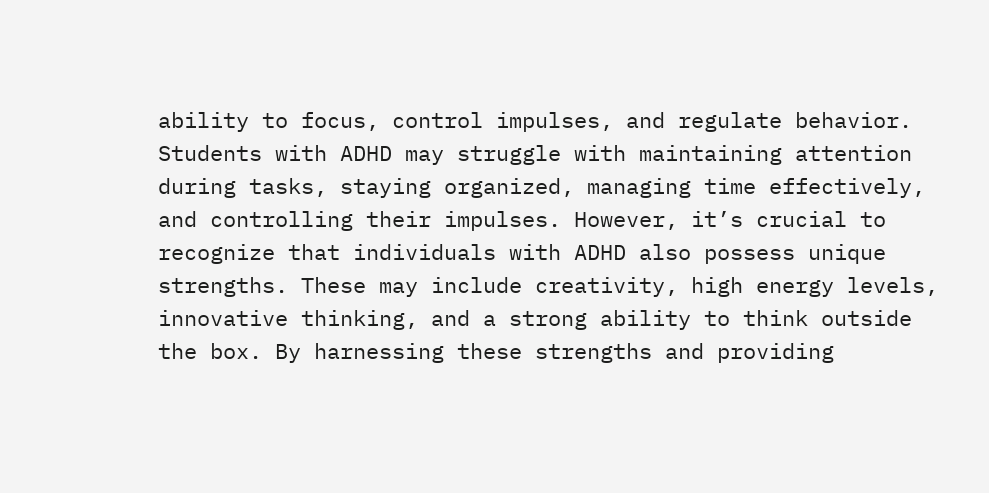ability to focus, control impulses, and regulate behavior. Students with ADHD may struggle with maintaining attention during tasks, staying organized, managing time effectively, and controlling their impulses. However, it’s crucial to recognize that individuals with ADHD also possess unique strengths. These may include creativity, high energy levels, innovative thinking, and a strong ability to think outside the box. By harnessing these strengths and providing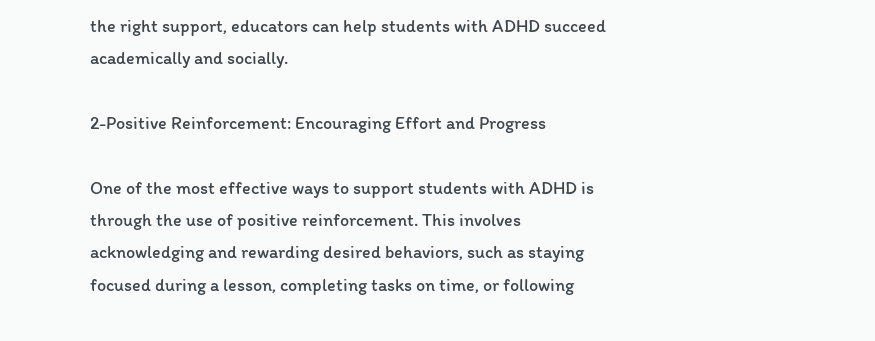the right support, educators can help students with ADHD succeed academically and socially.

2-Positive Reinforcement: Encouraging Effort and Progress

One of the most effective ways to support students with ADHD is through the use of positive reinforcement. This involves acknowledging and rewarding desired behaviors, such as staying focused during a lesson, completing tasks on time, or following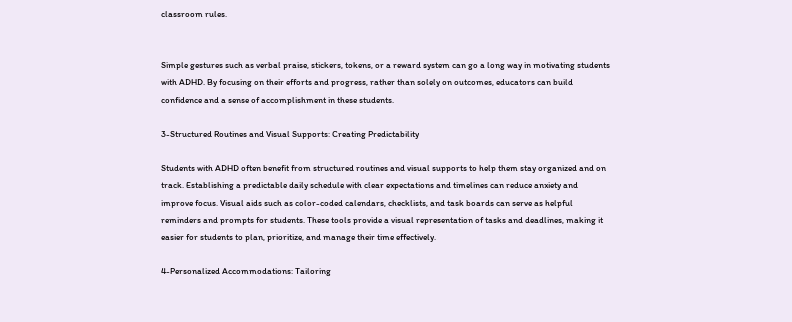classroom rules.


Simple gestures such as verbal praise, stickers, tokens, or a reward system can go a long way in motivating students with ADHD. By focusing on their efforts and progress, rather than solely on outcomes, educators can build confidence and a sense of accomplishment in these students.

3-Structured Routines and Visual Supports: Creating Predictability

Students with ADHD often benefit from structured routines and visual supports to help them stay organized and on track. Establishing a predictable daily schedule with clear expectations and timelines can reduce anxiety and improve focus. Visual aids such as color-coded calendars, checklists, and task boards can serve as helpful reminders and prompts for students. These tools provide a visual representation of tasks and deadlines, making it easier for students to plan, prioritize, and manage their time effectively.

4-Personalized Accommodations: Tailoring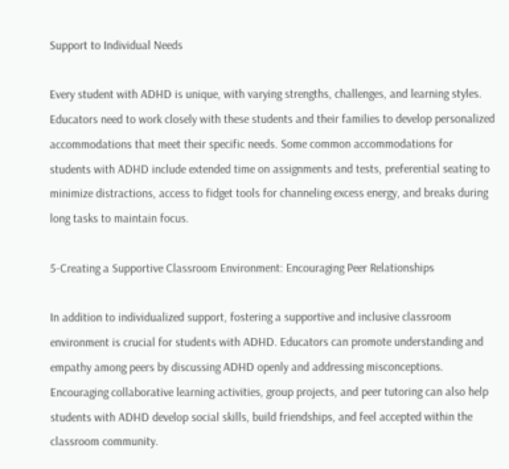Support to Individual Needs

Every student with ADHD is unique, with varying strengths, challenges, and learning styles. Educators need to work closely with these students and their families to develop personalized accommodations that meet their specific needs. Some common accommodations for students with ADHD include extended time on assignments and tests, preferential seating to minimize distractions, access to fidget tools for channeling excess energy, and breaks during long tasks to maintain focus.

5-Creating a Supportive Classroom Environment: Encouraging Peer Relationships

In addition to individualized support, fostering a supportive and inclusive classroom environment is crucial for students with ADHD. Educators can promote understanding and empathy among peers by discussing ADHD openly and addressing misconceptions. Encouraging collaborative learning activities, group projects, and peer tutoring can also help students with ADHD develop social skills, build friendships, and feel accepted within the classroom community.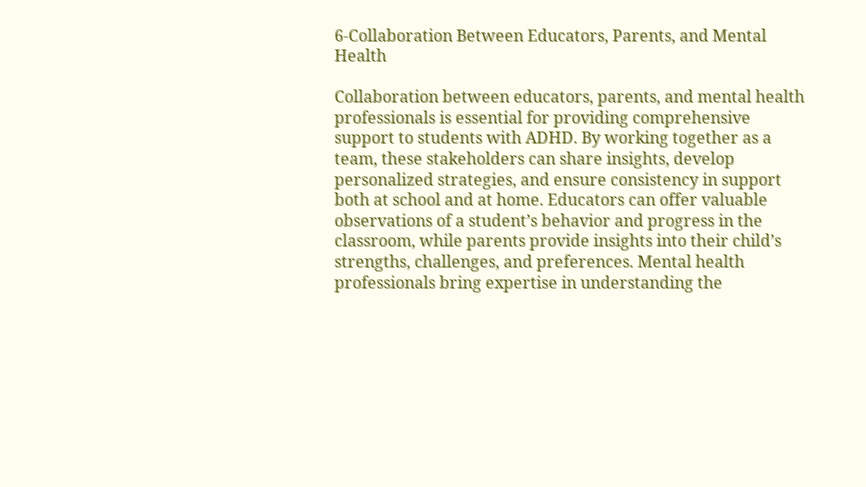6-Collaboration Between Educators, Parents, and Mental Health

Collaboration between educators, parents, and mental health professionals is essential for providing comprehensive support to students with ADHD. By working together as a team, these stakeholders can share insights, develop personalized strategies, and ensure consistency in support both at school and at home. Educators can offer valuable observations of a student’s behavior and progress in the classroom, while parents provide insights into their child’s strengths, challenges, and preferences. Mental health professionals bring expertise in understanding the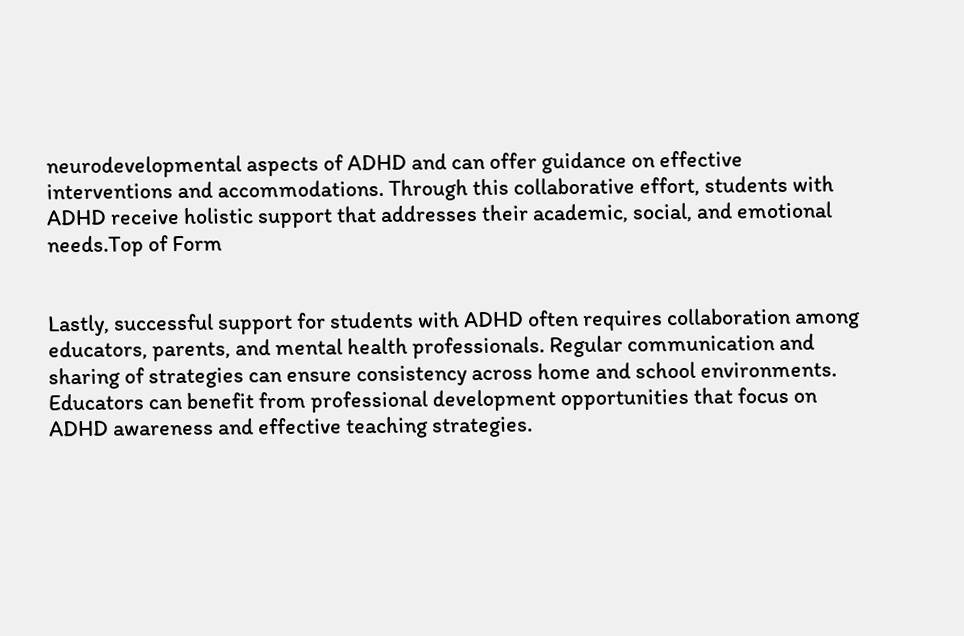neurodevelopmental aspects of ADHD and can offer guidance on effective interventions and accommodations. Through this collaborative effort, students with ADHD receive holistic support that addresses their academic, social, and emotional needs.Top of Form


Lastly, successful support for students with ADHD often requires collaboration among educators, parents, and mental health professionals. Regular communication and sharing of strategies can ensure consistency across home and school environments. Educators can benefit from professional development opportunities that focus on ADHD awareness and effective teaching strategies.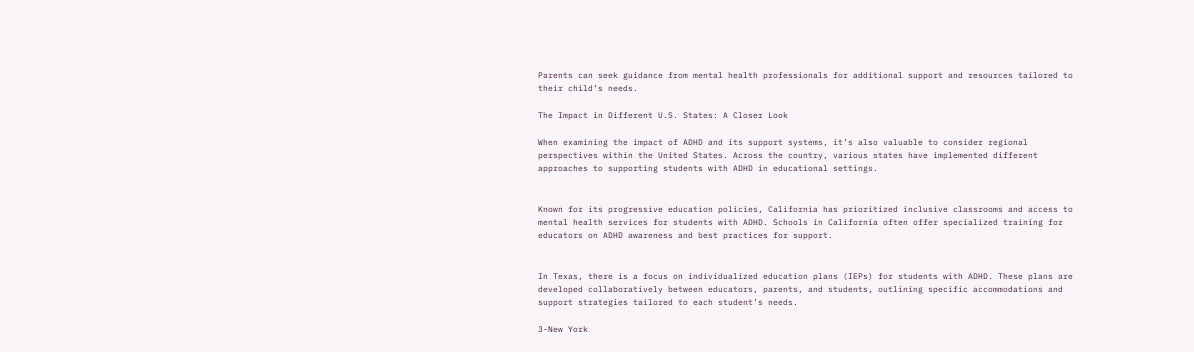Parents can seek guidance from mental health professionals for additional support and resources tailored to their child’s needs.

The Impact in Different U.S. States: A Closer Look

When examining the impact of ADHD and its support systems, it’s also valuable to consider regional perspectives within the United States. Across the country, various states have implemented different approaches to supporting students with ADHD in educational settings.


Known for its progressive education policies, California has prioritized inclusive classrooms and access to mental health services for students with ADHD. Schools in California often offer specialized training for educators on ADHD awareness and best practices for support.


In Texas, there is a focus on individualized education plans (IEPs) for students with ADHD. These plans are developed collaboratively between educators, parents, and students, outlining specific accommodations and support strategies tailored to each student’s needs.

3-New York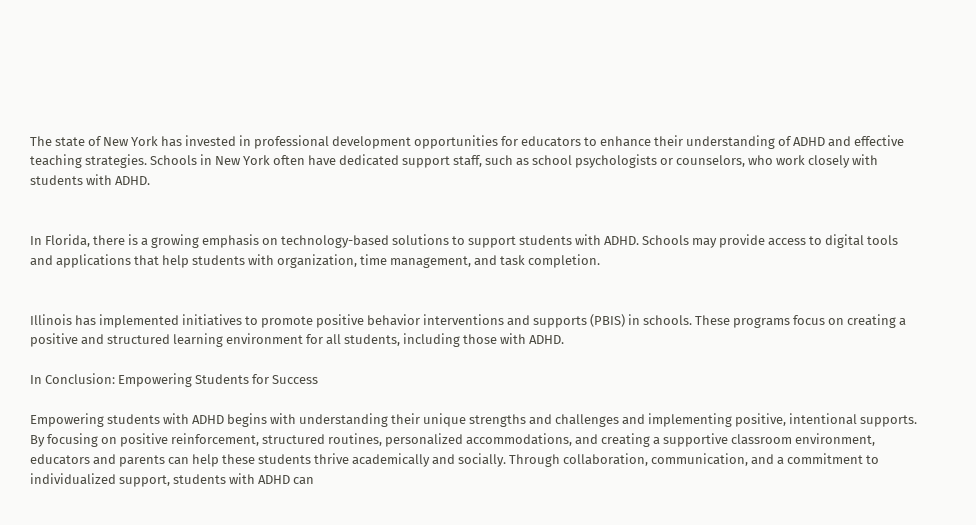The state of New York has invested in professional development opportunities for educators to enhance their understanding of ADHD and effective teaching strategies. Schools in New York often have dedicated support staff, such as school psychologists or counselors, who work closely with students with ADHD.


In Florida, there is a growing emphasis on technology-based solutions to support students with ADHD. Schools may provide access to digital tools and applications that help students with organization, time management, and task completion.


Illinois has implemented initiatives to promote positive behavior interventions and supports (PBIS) in schools. These programs focus on creating a positive and structured learning environment for all students, including those with ADHD.

In Conclusion: Empowering Students for Success

Empowering students with ADHD begins with understanding their unique strengths and challenges and implementing positive, intentional supports. By focusing on positive reinforcement, structured routines, personalized accommodations, and creating a supportive classroom environment, educators and parents can help these students thrive academically and socially. Through collaboration, communication, and a commitment to individualized support, students with ADHD can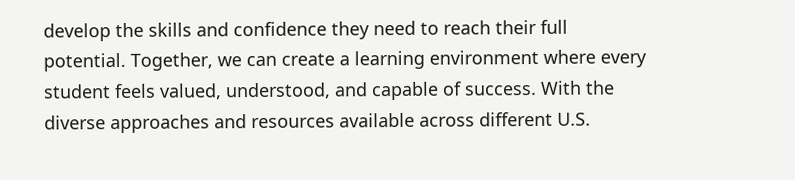develop the skills and confidence they need to reach their full potential. Together, we can create a learning environment where every student feels valued, understood, and capable of success. With the diverse approaches and resources available across different U.S.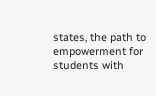states, the path to empowerment for students with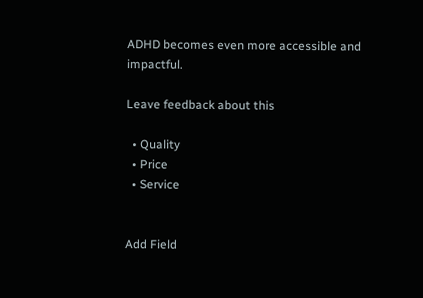ADHD becomes even more accessible and impactful.

Leave feedback about this

  • Quality
  • Price
  • Service


Add Field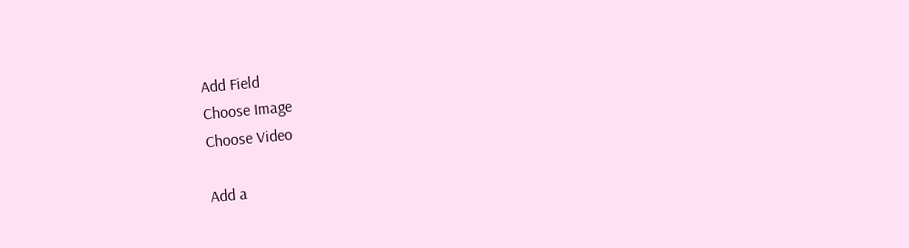Add Field
Choose Image
Choose Video

Add a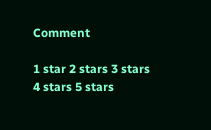Comment

1 star 2 stars 3 stars 4 stars 5 stars